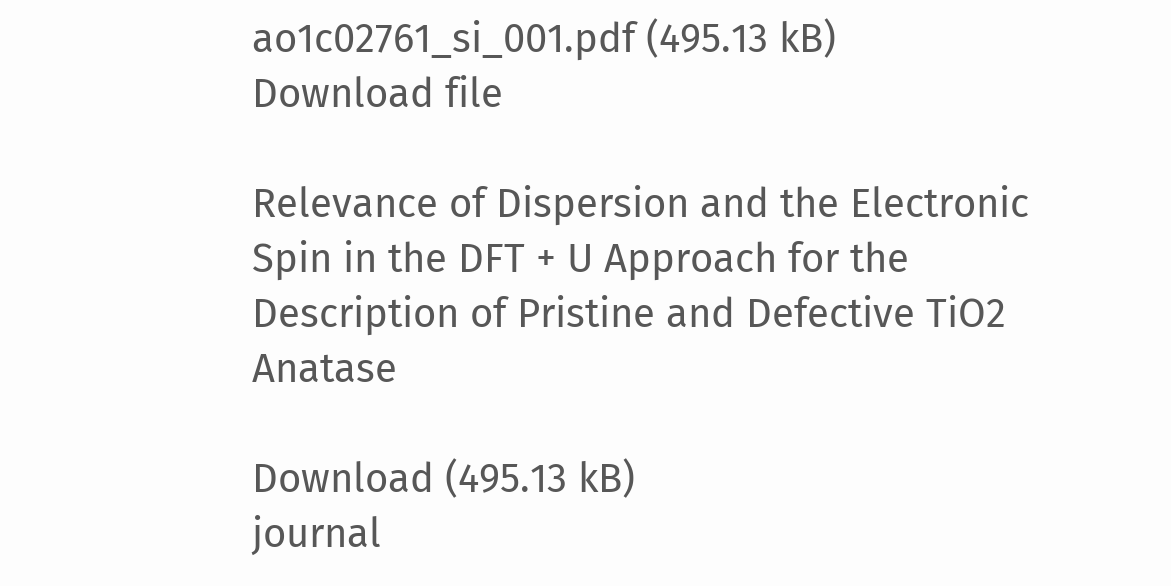ao1c02761_si_001.pdf (495.13 kB)
Download file

Relevance of Dispersion and the Electronic Spin in the DFT + U Approach for the Description of Pristine and Defective TiO2 Anatase

Download (495.13 kB)
journal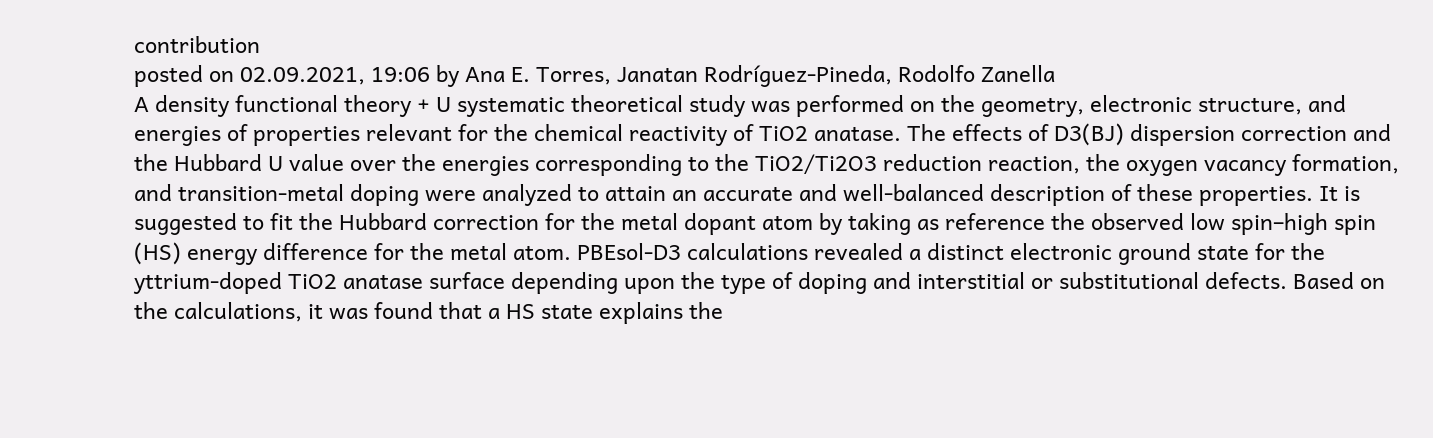contribution
posted on 02.09.2021, 19:06 by Ana E. Torres, Janatan Rodríguez-Pineda, Rodolfo Zanella
A density functional theory + U systematic theoretical study was performed on the geometry, electronic structure, and energies of properties relevant for the chemical reactivity of TiO2 anatase. The effects of D3(BJ) dispersion correction and the Hubbard U value over the energies corresponding to the TiO2/Ti2O3 reduction reaction, the oxygen vacancy formation, and transition-metal doping were analyzed to attain an accurate and well-balanced description of these properties. It is suggested to fit the Hubbard correction for the metal dopant atom by taking as reference the observed low spin–high spin (HS) energy difference for the metal atom. PBEsol-D3 calculations revealed a distinct electronic ground state for the yttrium-doped TiO2 anatase surface depending upon the type of doping and interstitial or substitutional defects. Based on the calculations, it was found that a HS state explains the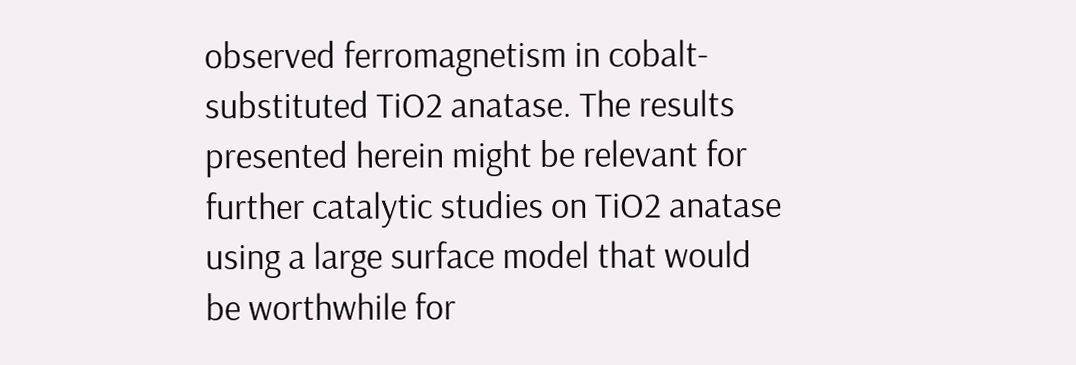observed ferromagnetism in cobalt-substituted TiO2 anatase. The results presented herein might be relevant for further catalytic studies on TiO2 anatase using a large surface model that would be worthwhile for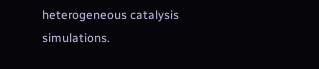heterogeneous catalysis simulations.